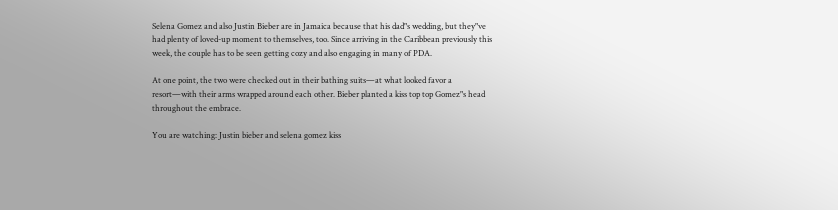Selena Gomez and also Justin Bieber are in Jamaica because that his dad"s wedding, but they"ve had plenty of loved-up moment to themselves, too. Since arriving in the Caribbean previously this week, the couple has to be seen getting cozy and also engaging in many of PDA.

At one point, the two were checked out in their bathing suits—at what looked favor a resort—with their arms wrapped around each other. Bieber planted a kiss top top Gomez"s head throughout the embrace.

You are watching: Justin bieber and selena gomez kiss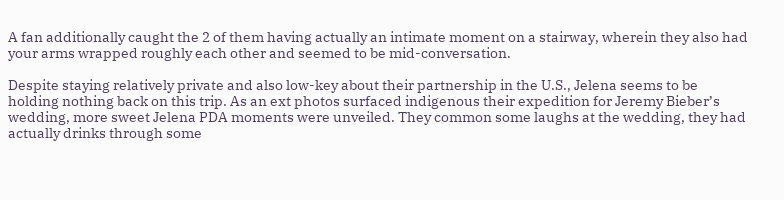A fan additionally caught the 2 of them having actually an intimate moment on a stairway, wherein they also had your arms wrapped roughly each other and seemed to be mid-conversation.

Despite staying relatively private and also low-key about their partnership in the U.S., Jelena seems to be holding nothing back on this trip. As an ext photos surfaced indigenous their expedition for Jeremy Bieber’s wedding, more sweet Jelena PDA moments were unveiled. They common some laughs at the wedding, they had actually drinks through some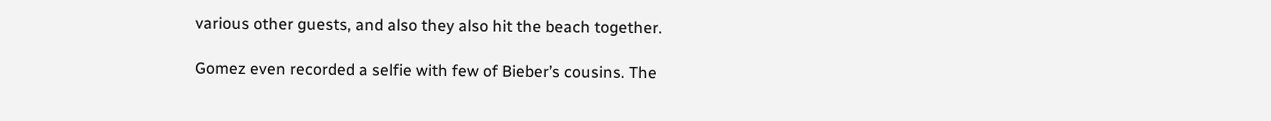various other guests, and also they also hit the beach together.

Gomez even recorded a selfie with few of Bieber’s cousins. The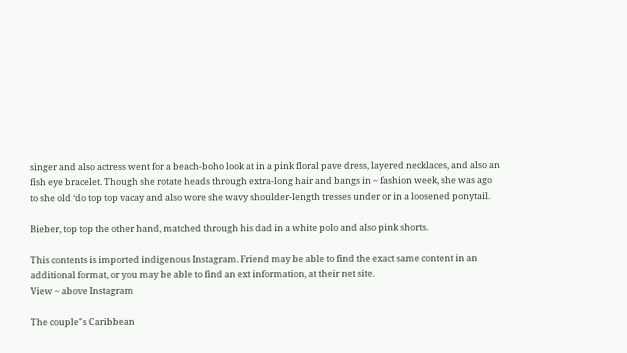singer and also actress went for a beach-boho look at in a pink floral pave dress, layered necklaces, and also an fish eye bracelet. Though she rotate heads through extra-long hair and bangs in ~ fashion week, she was ago to she old ‘do top top vacay and also wore she wavy shoulder-length tresses under or in a loosened ponytail.

Bieber, top top the other hand, matched through his dad in a white polo and also pink shorts.

This contents is imported indigenous Instagram. Friend may be able to find the exact same content in an additional format, or you may be able to find an ext information, at their net site.
View ~ above Instagram

The couple"s Caribbean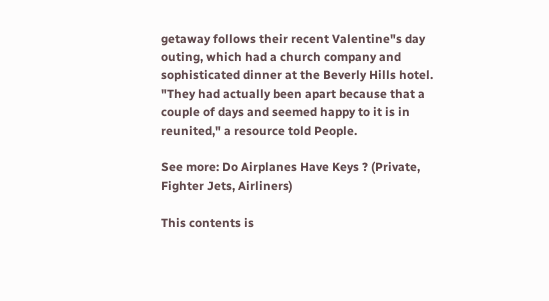getaway follows their recent Valentine"s day outing, which had a church company and sophisticated dinner at the Beverly Hills hotel. "They had actually been apart because that a couple of days and seemed happy to it is in reunited," a resource told People.

See more: Do Airplanes Have Keys ? (Private, Fighter Jets, Airliners)

This contents is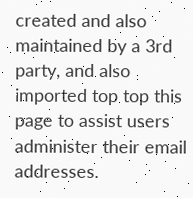created and also maintained by a 3rd party, and also imported top top this page to assist users administer their email addresses.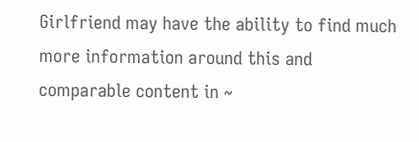Girlfriend may have the ability to find much more information around this and comparable content in ~